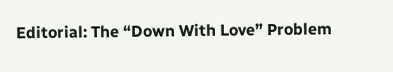Editorial: The “Down With Love” Problem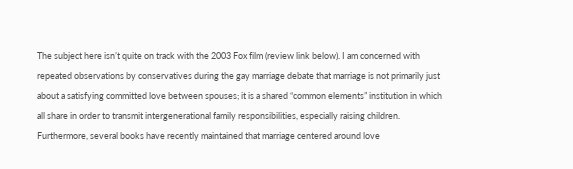The subject here isn’t quite on track with the 2003 Fox film (review link below). I am concerned with repeated observations by conservatives during the gay marriage debate that marriage is not primarily just about a satisfying committed love between spouses; it is a shared “common elements” institution in which all share in order to transmit intergenerational family responsibilities, especially raising children.  Furthermore, several books have recently maintained that marriage centered around love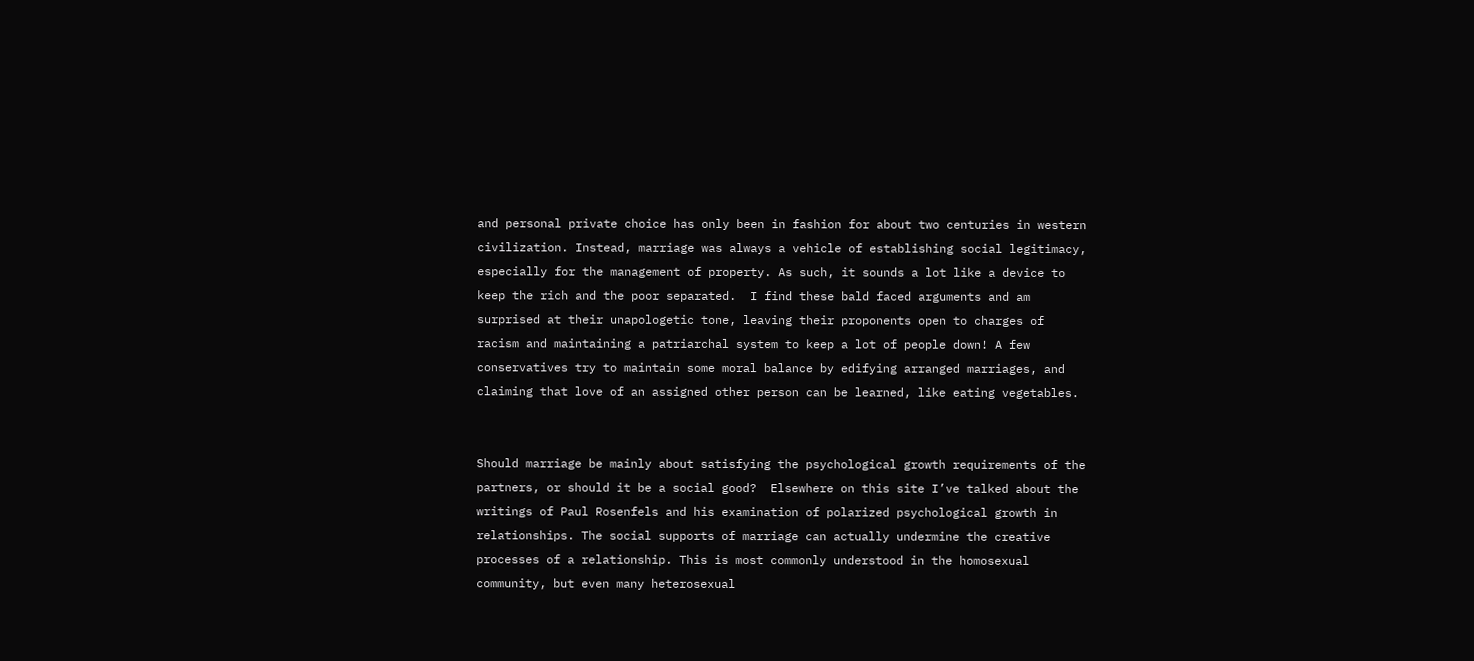and personal private choice has only been in fashion for about two centuries in western civilization. Instead, marriage was always a vehicle of establishing social legitimacy, especially for the management of property. As such, it sounds a lot like a device to keep the rich and the poor separated.  I find these bald faced arguments and am surprised at their unapologetic tone, leaving their proponents open to charges of racism and maintaining a patriarchal system to keep a lot of people down! A few conservatives try to maintain some moral balance by edifying arranged marriages, and claiming that love of an assigned other person can be learned, like eating vegetables.


Should marriage be mainly about satisfying the psychological growth requirements of the partners, or should it be a social good?  Elsewhere on this site I’ve talked about the writings of Paul Rosenfels and his examination of polarized psychological growth in relationships. The social supports of marriage can actually undermine the creative processes of a relationship. This is most commonly understood in the homosexual community, but even many heterosexual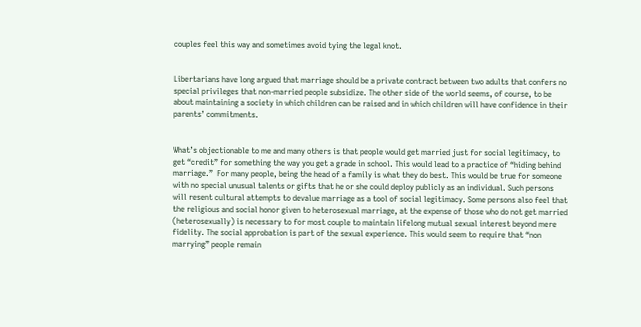couples feel this way and sometimes avoid tying the legal knot.


Libertarians have long argued that marriage should be a private contract between two adults that confers no special privileges that non-married people subsidize. The other side of the world seems, of course, to be about maintaining a society in which children can be raised and in which children will have confidence in their parents’ commitments.


What’s objectionable to me and many others is that people would get married just for social legitimacy, to get “credit” for something the way you get a grade in school. This would lead to a practice of “hiding behind marriage.”  For many people, being the head of a family is what they do best. This would be true for someone with no special unusual talents or gifts that he or she could deploy publicly as an individual. Such persons will resent cultural attempts to devalue marriage as a tool of social legitimacy. Some persons also feel that the religious and social honor given to heterosexual marriage, at the expense of those who do not get married (heterosexually) is necessary to for most couple to maintain lifelong mutual sexual interest beyond mere fidelity. The social approbation is part of the sexual experience. This would seem to require that “non marrying” people remain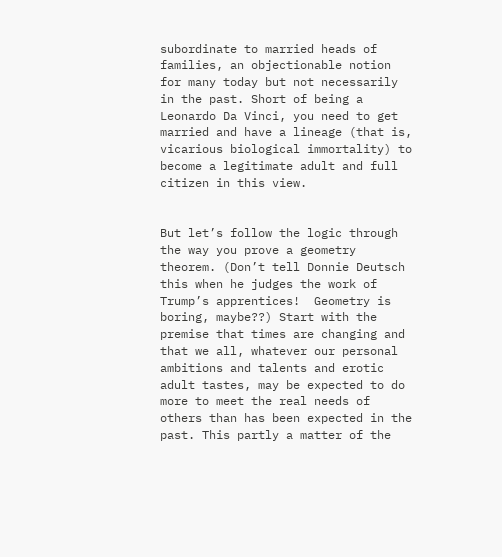subordinate to married heads of families, an objectionable notion for many today but not necessarily in the past. Short of being a Leonardo Da Vinci, you need to get married and have a lineage (that is, vicarious biological immortality) to become a legitimate adult and full citizen in this view.


But let’s follow the logic through the way you prove a geometry theorem. (Don’t tell Donnie Deutsch this when he judges the work of Trump’s apprentices!  Geometry is boring, maybe??) Start with the premise that times are changing and that we all, whatever our personal ambitions and talents and erotic adult tastes, may be expected to do more to meet the real needs of others than has been expected in the past. This partly a matter of the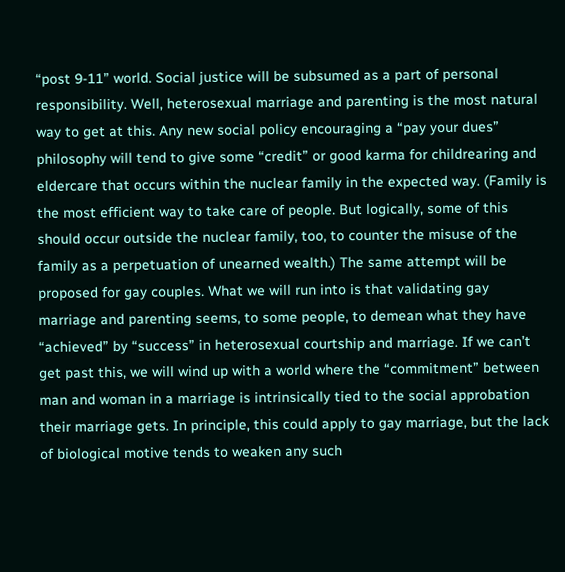“post 9-11” world. Social justice will be subsumed as a part of personal responsibility. Well, heterosexual marriage and parenting is the most natural way to get at this. Any new social policy encouraging a “pay your dues” philosophy will tend to give some “credit” or good karma for childrearing and eldercare that occurs within the nuclear family in the expected way. (Family is the most efficient way to take care of people. But logically, some of this should occur outside the nuclear family, too, to counter the misuse of the family as a perpetuation of unearned wealth.) The same attempt will be proposed for gay couples. What we will run into is that validating gay marriage and parenting seems, to some people, to demean what they have “achieved” by “success” in heterosexual courtship and marriage. If we can’t get past this, we will wind up with a world where the “commitment” between man and woman in a marriage is intrinsically tied to the social approbation their marriage gets. In principle, this could apply to gay marriage, but the lack of biological motive tends to weaken any such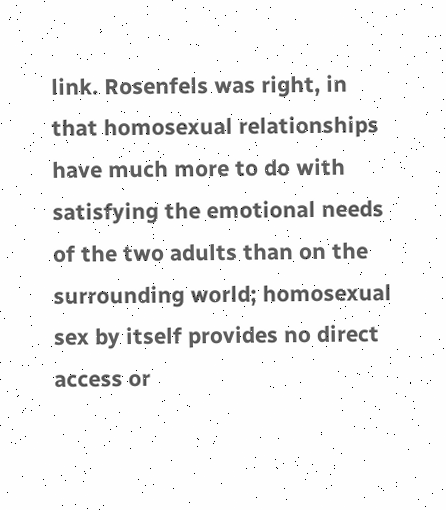link. Rosenfels was right, in that homosexual relationships have much more to do with satisfying the emotional needs of the two adults than on the surrounding world; homosexual sex by itself provides no direct access or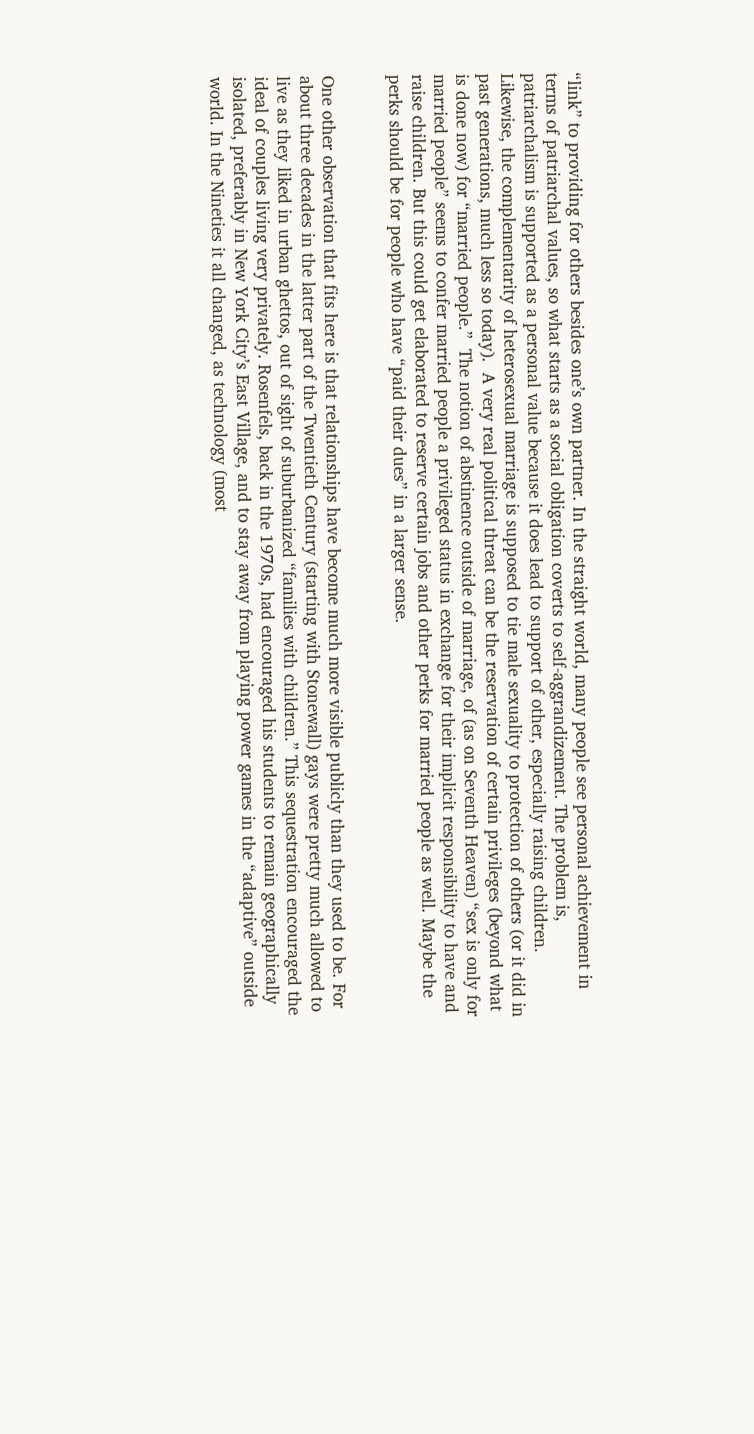“link” to providing for others besides one’s own partner. In the straight world, many people see personal achievement in terms of patriarchal values, so what starts as a social obligation coverts to self-aggrandizement. The problem is, patriarchalism is supported as a personal value because it does lead to support of other, especially raising children. Likewise, the complementarity of heterosexual marriage is supposed to tie male sexuality to protection of others (or it did in past generations, much less so today).  A very real political threat can be the reservation of certain privileges (beyond what is done now) for “married people.”  The notion of abstinence outside of marriage, of (as on Seventh Heaven) “sex is only for married people” seems to confer married people a privileged status in exchange for their implicit responsibility to have and raise children. But this could get elaborated to reserve certain jobs and other perks for married people as well. Maybe the perks should be for people who have “paid their dues” in a larger sense.


One other observation that fits here is that relationships have become much more visible publicly than they used to be. For about three decades in the latter part of the Twentieth Century (starting with Stonewall) gays were pretty much allowed to live as they liked in urban ghettos, out of sight of suburbanized “families with children.” This sequestration encouraged the ideal of couples living very privately. Rosenfels, back in the 1970s, had encouraged his students to remain geographically isolated, preferably in New York City’s East Village, and to stay away from playing power games in the “adaptive” outside world. In the Nineties it all changed, as technology (most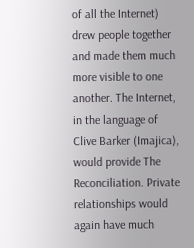of all the Internet) drew people together and made them much more visible to one another. The Internet, in the language of Clive Barker (Imajica), would provide The Reconciliation. Private relationships would again have much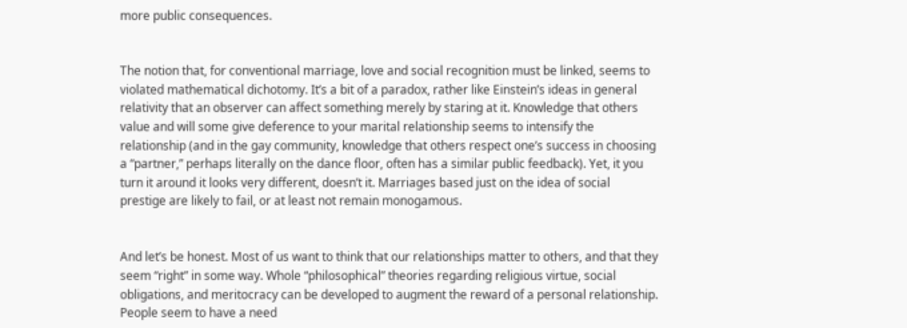more public consequences.


The notion that, for conventional marriage, love and social recognition must be linked, seems to violated mathematical dichotomy. It’s a bit of a paradox, rather like Einstein’s ideas in general relativity that an observer can affect something merely by staring at it. Knowledge that others value and will some give deference to your marital relationship seems to intensify the relationship (and in the gay community, knowledge that others respect one’s success in choosing a “partner,” perhaps literally on the dance floor, often has a similar public feedback). Yet, it you turn it around it looks very different, doesn’t it. Marriages based just on the idea of social prestige are likely to fail, or at least not remain monogamous.


And let’s be honest. Most of us want to think that our relationships matter to others, and that they seem “right” in some way. Whole “philosophical” theories regarding religious virtue, social obligations, and meritocracy can be developed to augment the reward of a personal relationship. People seem to have a need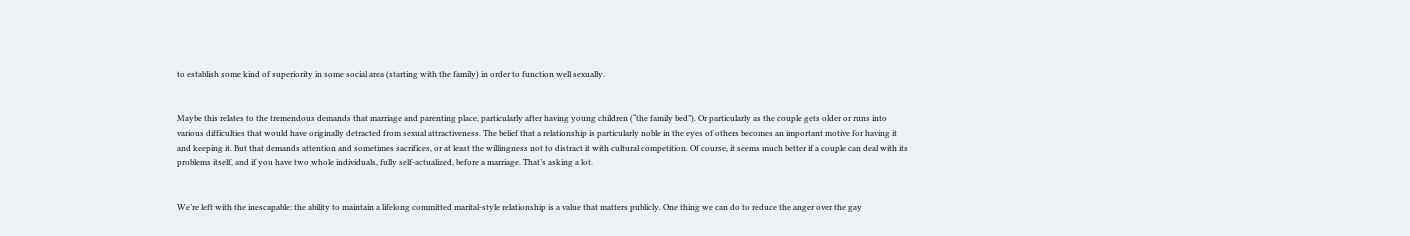to establish some kind of superiority in some social area (starting with the family) in order to function well sexually.


Maybe this relates to the tremendous demands that marriage and parenting place, particularly after having young children (“the family bed”). Or particularly as the couple gets older or runs into various difficulties that would have originally detracted from sexual attractiveness. The belief that a relationship is particularly noble in the eyes of others becomes an important motive for having it and keeping it. But that demands attention and sometimes sacrifices, or at least the willingness not to distract it with cultural competition. Of course, it seems much better if a couple can deal with its problems itself, and if you have two whole individuals, fully self-actualized, before a marriage. That’s asking a lot.


We’re left with the inescapable: the ability to maintain a lifelong committed marital-style relationship is a value that matters publicly. One thing we can do to reduce the anger over the gay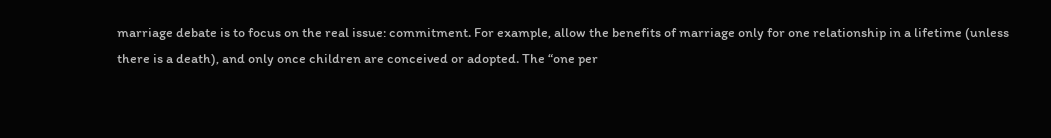marriage debate is to focus on the real issue: commitment. For example, allow the benefits of marriage only for one relationship in a lifetime (unless there is a death), and only once children are conceived or adopted. The “one per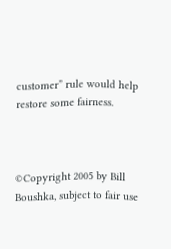customer” rule would help restore some fairness.



©Copyright 2005 by Bill Boushka, subject to fair use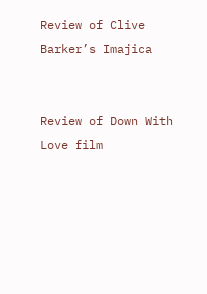Review of Clive Barker’s Imajica


Review of Down With Love film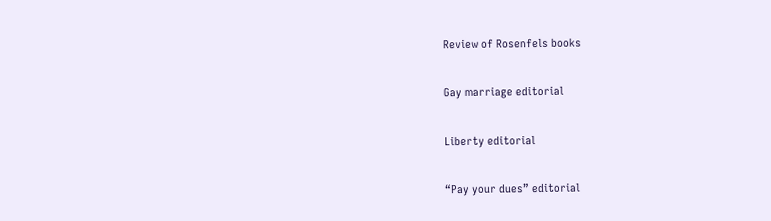Review of Rosenfels books


Gay marriage editorial


Liberty editorial


“Pay your dues” editorial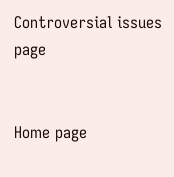Controversial issues page


Home page